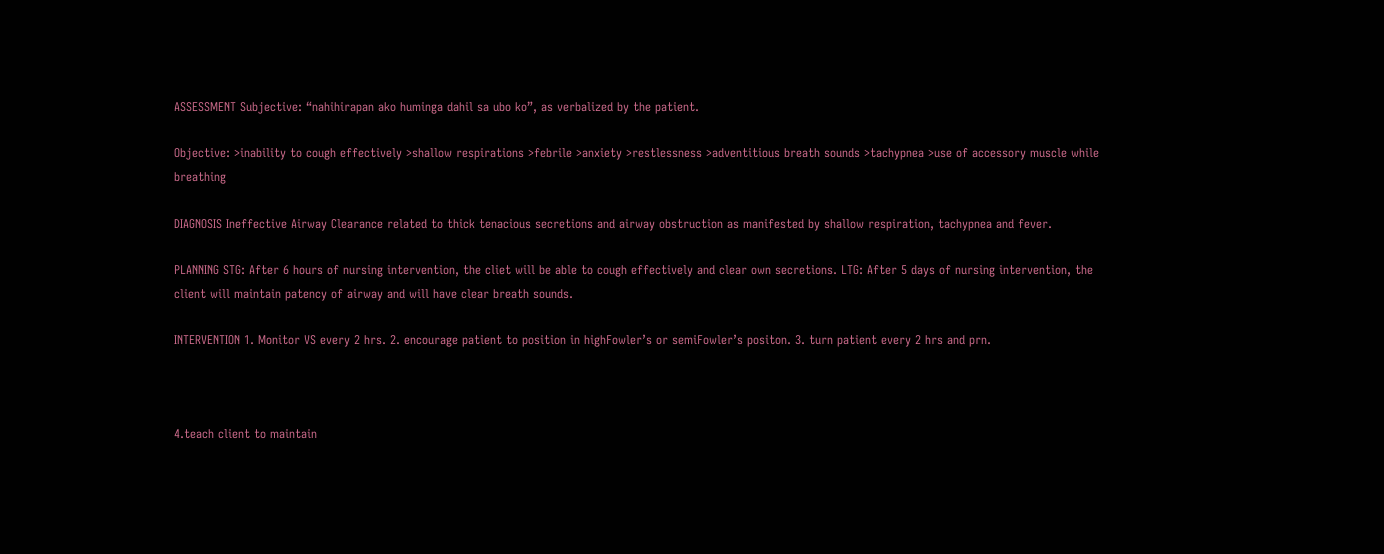ASSESSMENT Subjective: “nahihirapan ako huminga dahil sa ubo ko”, as verbalized by the patient.

Objective: >inability to cough effectively >shallow respirations >febrile >anxiety >restlessness >adventitious breath sounds >tachypnea >use of accessory muscle while breathing

DIAGNOSIS Ineffective Airway Clearance related to thick tenacious secretions and airway obstruction as manifested by shallow respiration, tachypnea and fever.

PLANNING STG: After 6 hours of nursing intervention, the cliet will be able to cough effectively and clear own secretions. LTG: After 5 days of nursing intervention, the client will maintain patency of airway and will have clear breath sounds.

INTERVENTION 1. Monitor VS every 2 hrs. 2. encourage patient to position in highFowler’s or semiFowler’s positon. 3. turn patient every 2 hrs and prn.



4.teach client to maintain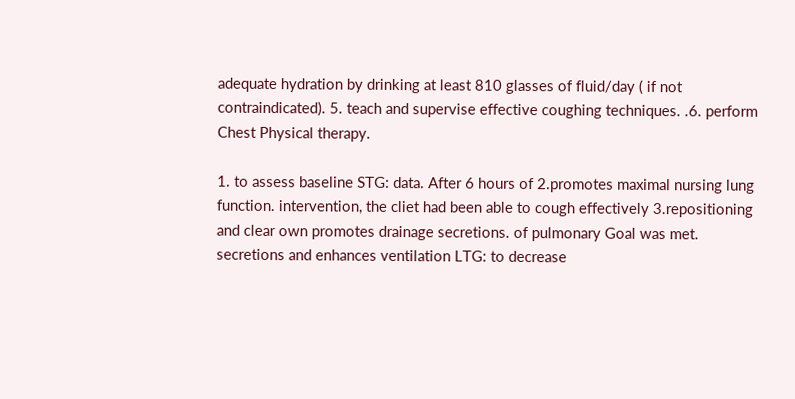adequate hydration by drinking at least 810 glasses of fluid/day ( if not contraindicated). 5. teach and supervise effective coughing techniques. .6. perform Chest Physical therapy.

1. to assess baseline STG: data. After 6 hours of 2.promotes maximal nursing lung function. intervention, the cliet had been able to cough effectively 3.repositioning and clear own promotes drainage secretions. of pulmonary Goal was met. secretions and enhances ventilation LTG: to decrease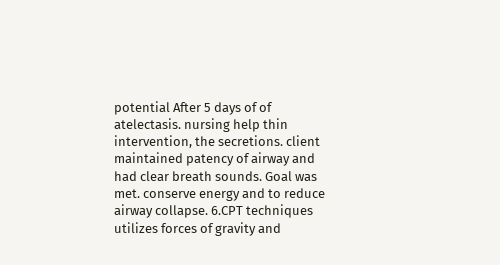potential After 5 days of of atelectasis. nursing help thin intervention, the secretions. client maintained patency of airway and had clear breath sounds. Goal was met. conserve energy and to reduce airway collapse. 6.CPT techniques utilizes forces of gravity and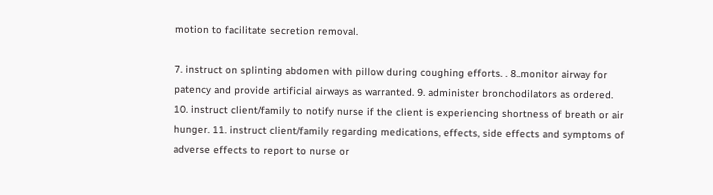motion to facilitate secretion removal.

7. instruct on splinting abdomen with pillow during coughing efforts. . 8..monitor airway for patency and provide artificial airways as warranted. 9. administer bronchodilators as ordered. 10. instruct client/family to notify nurse if the client is experiencing shortness of breath or air hunger. 11. instruct client/family regarding medications, effects, side effects and symptoms of adverse effects to report to nurse or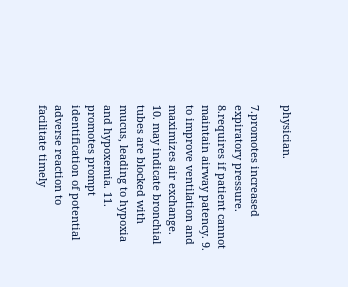physician.

7.promotes increased expiratory pressure. 8.requires if patient cannot maintain airway patency. 9. to improve ventilation and maximizes air exchange. 10. may indicate bronchial tubes are blocked with mucus, leading to hypoxia and hypoxemia. 11. promotes prompt identification of potential adverse reaction to facilitate timely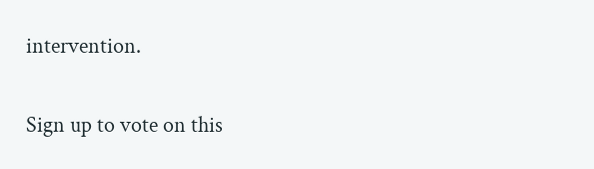intervention.

Sign up to vote on this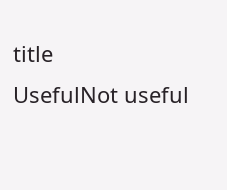title
UsefulNot useful